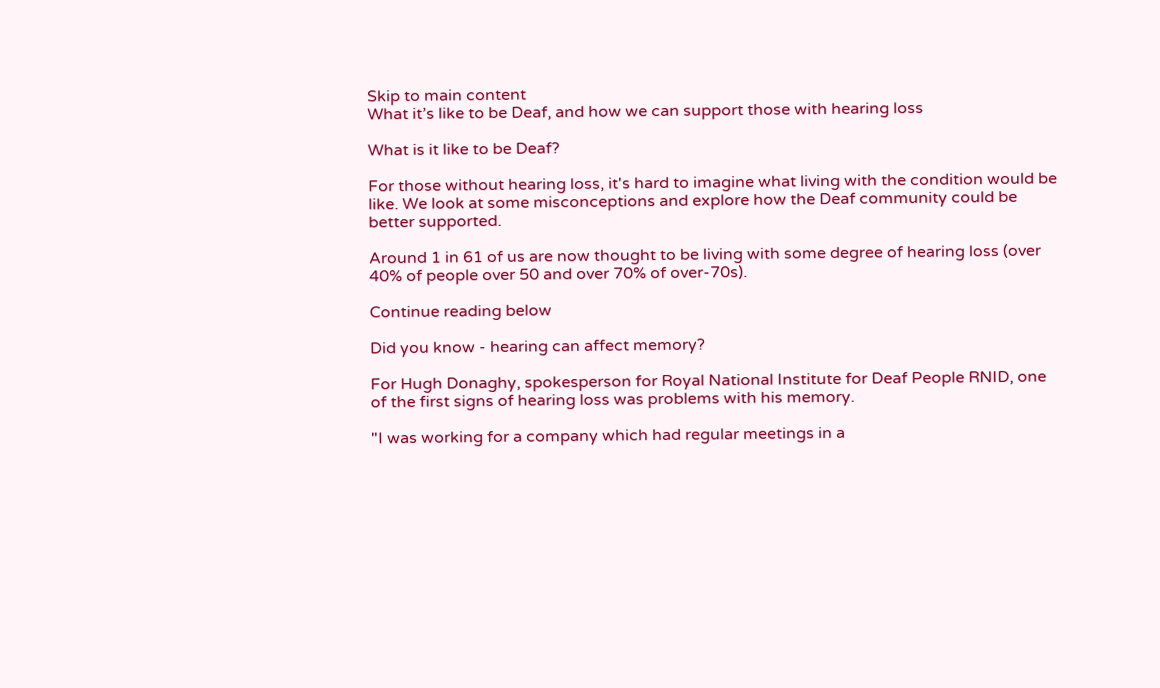Skip to main content
What it’s like to be Deaf, and how we can support those with hearing loss

What is it like to be Deaf?

For those without hearing loss, it's hard to imagine what living with the condition would be like. We look at some misconceptions and explore how the Deaf community could be better supported.

Around 1 in 61 of us are now thought to be living with some degree of hearing loss (over 40% of people over 50 and over 70% of over-70s).

Continue reading below

Did you know - hearing can affect memory?

For Hugh Donaghy, spokesperson for Royal National Institute for Deaf People RNID, one of the first signs of hearing loss was problems with his memory.

"I was working for a company which had regular meetings in a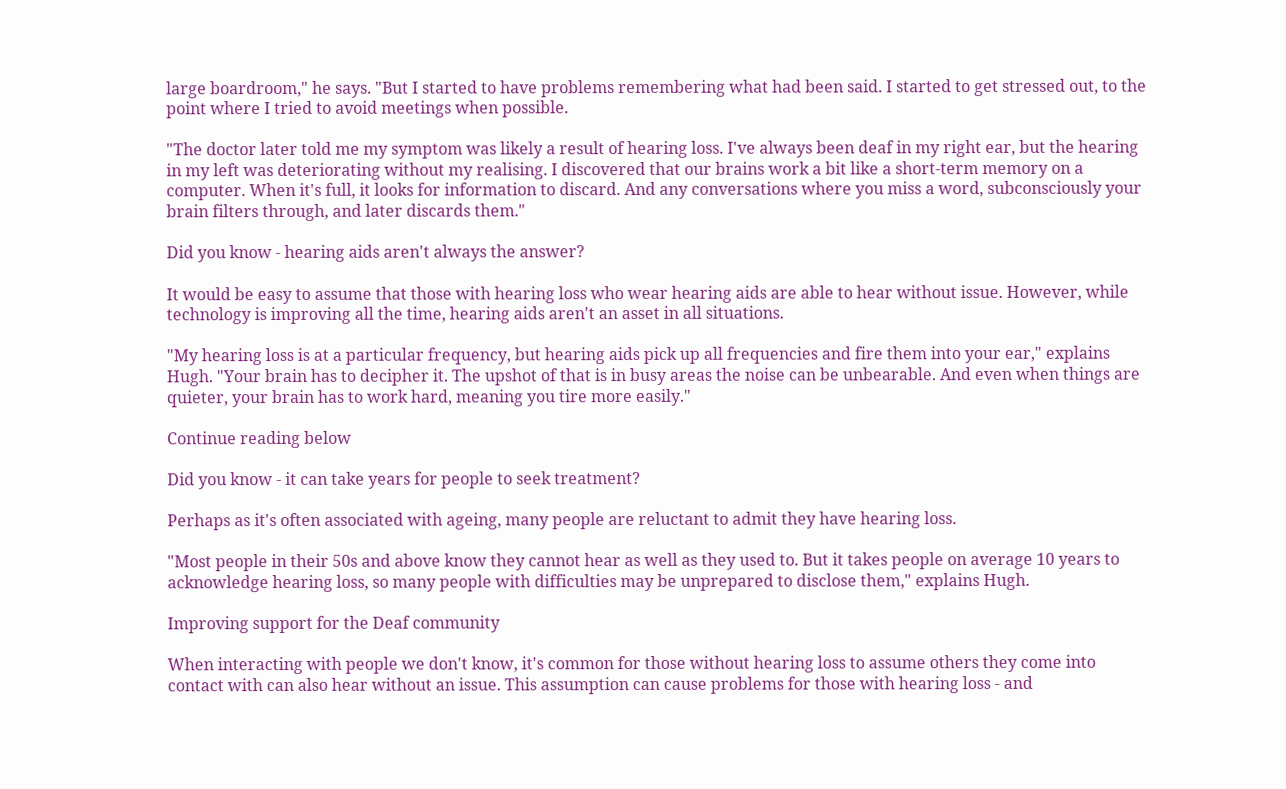large boardroom," he says. "But I started to have problems remembering what had been said. I started to get stressed out, to the point where I tried to avoid meetings when possible.

"The doctor later told me my symptom was likely a result of hearing loss. I've always been deaf in my right ear, but the hearing in my left was deteriorating without my realising. I discovered that our brains work a bit like a short-term memory on a computer. When it's full, it looks for information to discard. And any conversations where you miss a word, subconsciously your brain filters through, and later discards them."

Did you know - hearing aids aren't always the answer?

It would be easy to assume that those with hearing loss who wear hearing aids are able to hear without issue. However, while technology is improving all the time, hearing aids aren't an asset in all situations.

"My hearing loss is at a particular frequency, but hearing aids pick up all frequencies and fire them into your ear," explains Hugh. "Your brain has to decipher it. The upshot of that is in busy areas the noise can be unbearable. And even when things are quieter, your brain has to work hard, meaning you tire more easily."

Continue reading below

Did you know - it can take years for people to seek treatment?

Perhaps as it's often associated with ageing, many people are reluctant to admit they have hearing loss.

"Most people in their 50s and above know they cannot hear as well as they used to. But it takes people on average 10 years to acknowledge hearing loss, so many people with difficulties may be unprepared to disclose them," explains Hugh.

Improving support for the Deaf community

When interacting with people we don't know, it's common for those without hearing loss to assume others they come into contact with can also hear without an issue. This assumption can cause problems for those with hearing loss - and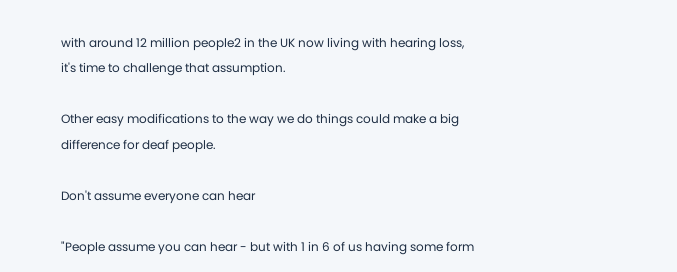with around 12 million people2 in the UK now living with hearing loss, it's time to challenge that assumption.

Other easy modifications to the way we do things could make a big difference for deaf people.

Don't assume everyone can hear

"People assume you can hear - but with 1 in 6 of us having some form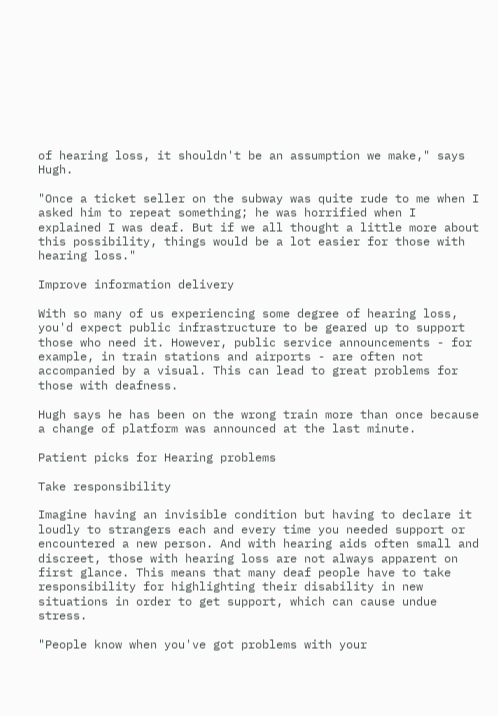of hearing loss, it shouldn't be an assumption we make," says Hugh.

"Once a ticket seller on the subway was quite rude to me when I asked him to repeat something; he was horrified when I explained I was deaf. But if we all thought a little more about this possibility, things would be a lot easier for those with hearing loss."

Improve information delivery

With so many of us experiencing some degree of hearing loss, you'd expect public infrastructure to be geared up to support those who need it. However, public service announcements - for example, in train stations and airports - are often not accompanied by a visual. This can lead to great problems for those with deafness.

Hugh says he has been on the wrong train more than once because a change of platform was announced at the last minute.

Patient picks for Hearing problems

Take responsibility

Imagine having an invisible condition but having to declare it loudly to strangers each and every time you needed support or encountered a new person. And with hearing aids often small and discreet, those with hearing loss are not always apparent on first glance. This means that many deaf people have to take responsibility for highlighting their disability in new situations in order to get support, which can cause undue stress.

"People know when you've got problems with your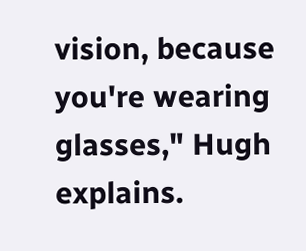vision, because you're wearing glasses," Hugh explains.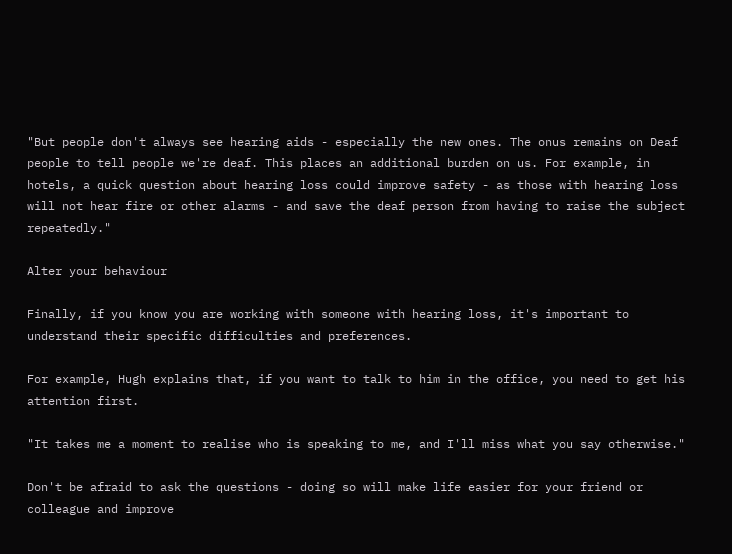"But people don't always see hearing aids - especially the new ones. The onus remains on Deaf people to tell people we're deaf. This places an additional burden on us. For example, in hotels, a quick question about hearing loss could improve safety - as those with hearing loss will not hear fire or other alarms - and save the deaf person from having to raise the subject repeatedly."

Alter your behaviour

Finally, if you know you are working with someone with hearing loss, it's important to understand their specific difficulties and preferences.

For example, Hugh explains that, if you want to talk to him in the office, you need to get his attention first.

"It takes me a moment to realise who is speaking to me, and I'll miss what you say otherwise."

Don't be afraid to ask the questions - doing so will make life easier for your friend or colleague and improve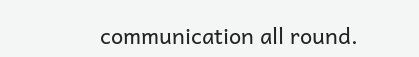communication all round.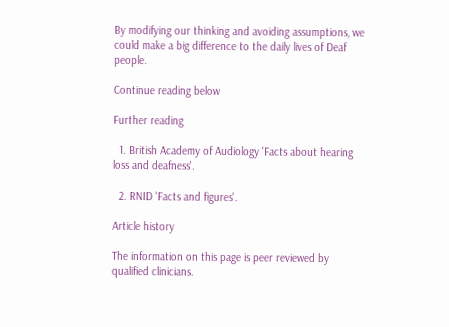By modifying our thinking and avoiding assumptions, we could make a big difference to the daily lives of Deaf people.

Continue reading below

Further reading

  1. British Academy of Audiology 'Facts about hearing loss and deafness'.

  2. RNID 'Facts and figures'.

Article history

The information on this page is peer reviewed by qualified clinicians.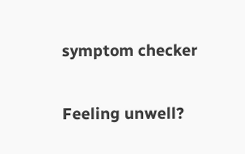symptom checker

Feeling unwell?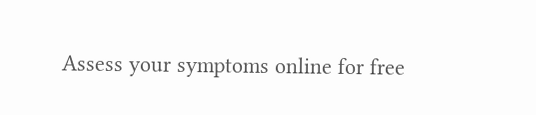Assess your symptoms online for free